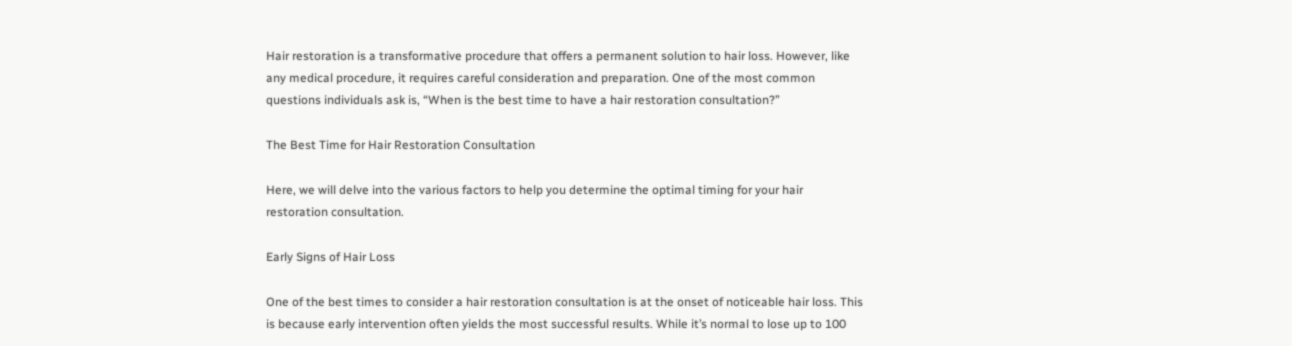Hair restoration is a transformative procedure that offers a permanent solution to hair loss. However, like any medical procedure, it requires careful consideration and preparation. One of the most common questions individuals ask is, “When is the best time to have a hair restoration consultation?”

The Best Time for Hair Restoration Consultation

Here, we will delve into the various factors to help you determine the optimal timing for your hair restoration consultation.

Early Signs of Hair Loss

One of the best times to consider a hair restoration consultation is at the onset of noticeable hair loss. This is because early intervention often yields the most successful results. While it’s normal to lose up to 100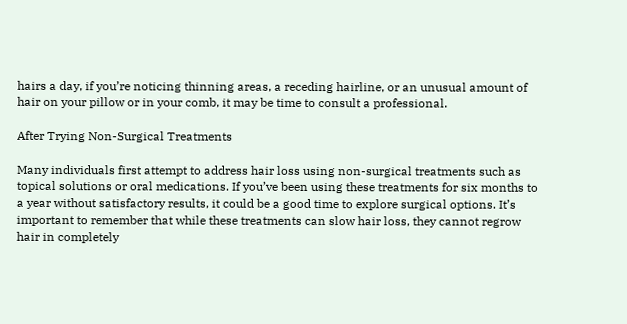hairs a day, if you’re noticing thinning areas, a receding hairline, or an unusual amount of hair on your pillow or in your comb, it may be time to consult a professional.

After Trying Non-Surgical Treatments

Many individuals first attempt to address hair loss using non-surgical treatments such as topical solutions or oral medications. If you’ve been using these treatments for six months to a year without satisfactory results, it could be a good time to explore surgical options. It’s important to remember that while these treatments can slow hair loss, they cannot regrow hair in completely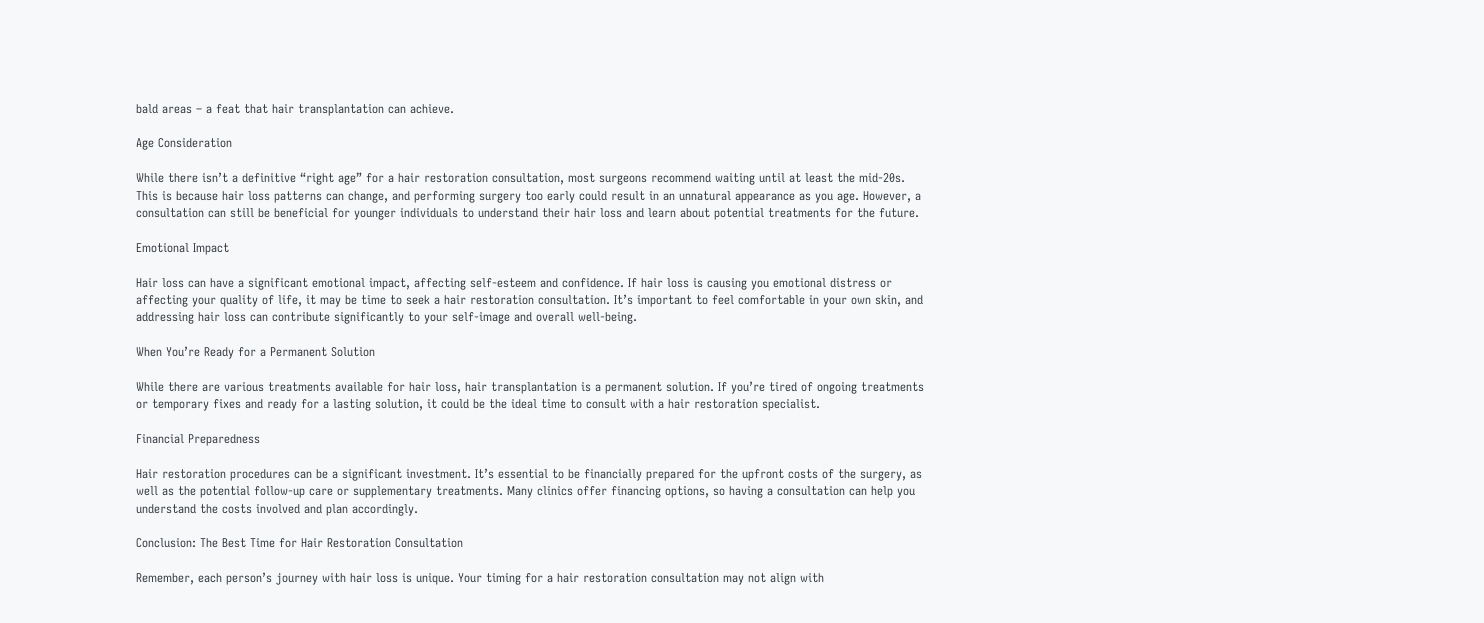bald areas – a feat that hair transplantation can achieve.

Age Consideration

While there isn’t a definitive “right age” for a hair restoration consultation, most surgeons recommend waiting until at least the mid-20s. This is because hair loss patterns can change, and performing surgery too early could result in an unnatural appearance as you age. However, a consultation can still be beneficial for younger individuals to understand their hair loss and learn about potential treatments for the future.

Emotional Impact

Hair loss can have a significant emotional impact, affecting self-esteem and confidence. If hair loss is causing you emotional distress or affecting your quality of life, it may be time to seek a hair restoration consultation. It’s important to feel comfortable in your own skin, and addressing hair loss can contribute significantly to your self-image and overall well-being.

When You’re Ready for a Permanent Solution

While there are various treatments available for hair loss, hair transplantation is a permanent solution. If you’re tired of ongoing treatments or temporary fixes and ready for a lasting solution, it could be the ideal time to consult with a hair restoration specialist.

Financial Preparedness

Hair restoration procedures can be a significant investment. It’s essential to be financially prepared for the upfront costs of the surgery, as well as the potential follow-up care or supplementary treatments. Many clinics offer financing options, so having a consultation can help you understand the costs involved and plan accordingly.

Conclusion: The Best Time for Hair Restoration Consultation

Remember, each person’s journey with hair loss is unique. Your timing for a hair restoration consultation may not align with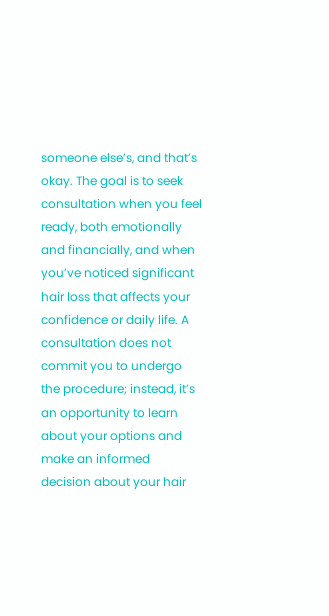someone else’s, and that’s okay. The goal is to seek consultation when you feel ready, both emotionally and financially, and when you’ve noticed significant hair loss that affects your confidence or daily life. A consultation does not commit you to undergo the procedure; instead, it’s an opportunity to learn about your options and make an informed decision about your hair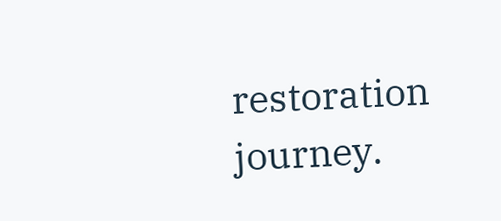restoration journey.